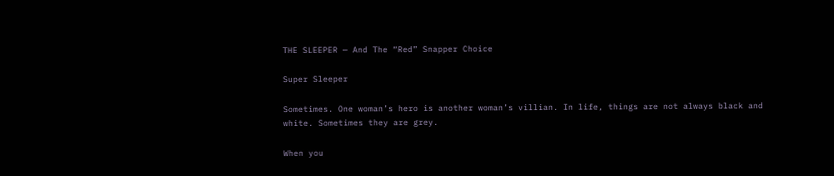THE SLEEPER — And The “Red” Snapper Choice

Super Sleeper

Sometimes. One woman’s hero is another woman’s villian. In life, things are not always black and white. Sometimes they are grey.

When you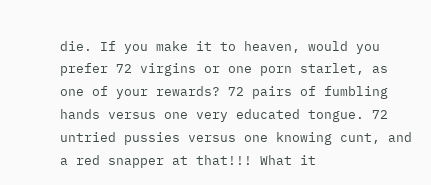die. If you make it to heaven, would you prefer 72 virgins or one porn starlet, as one of your rewards? 72 pairs of fumbling hands versus one very educated tongue. 72 untried pussies versus one knowing cunt, and a red snapper at that!!! What it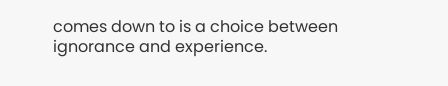comes down to is a choice between ignorance and experience.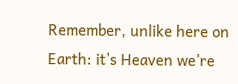Remember, unlike here on Earth: it’s Heaven we’re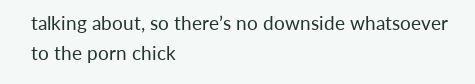talking about, so there’s no downside whatsoever to the porn chick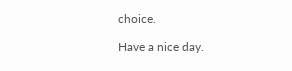choice.

Have a nice day.